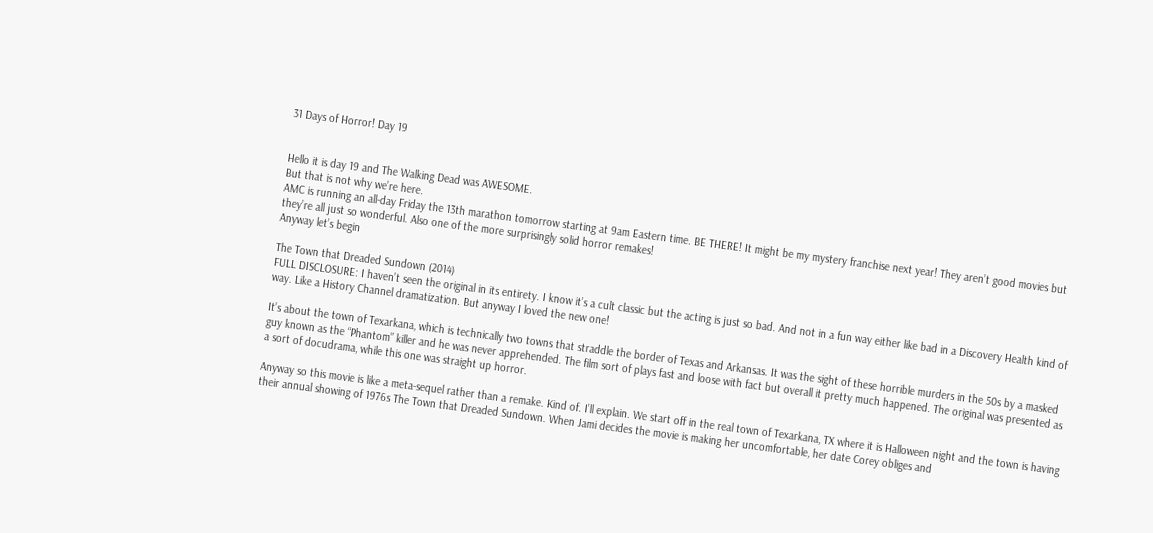31 Days of Horror! Day 19


Hello it is day 19 and The Walking Dead was AWESOME.
But that is not why we’re here.
AMC is running an all-day Friday the 13th marathon tomorrow starting at 9am Eastern time. BE THERE! It might be my mystery franchise next year! They aren’t good movies but they’re all just so wonderful. Also one of the more surprisingly solid horror remakes!
Anyway let’s begin

The Town that Dreaded Sundown (2014)
FULL DISCLOSURE: I haven’t seen the original in its entirety. I know it’s a cult classic but the acting is just so bad. And not in a fun way either like bad in a Discovery Health kind of way. Like a History Channel dramatization. But anyway I loved the new one!

It’s about the town of Texarkana, which is technically two towns that straddle the border of Texas and Arkansas. It was the sight of these horrible murders in the 50s by a masked guy known as the “Phantom” killer and he was never apprehended. The film sort of plays fast and loose with fact but overall it pretty much happened. The original was presented as a sort of docudrama, while this one was straight up horror.

Anyway so this movie is like a meta-sequel rather than a remake. Kind of. I’ll explain. We start off in the real town of Texarkana, TX where it is Halloween night and the town is having their annual showing of 1976s The Town that Dreaded Sundown. When Jami decides the movie is making her uncomfortable, her date Corey obliges and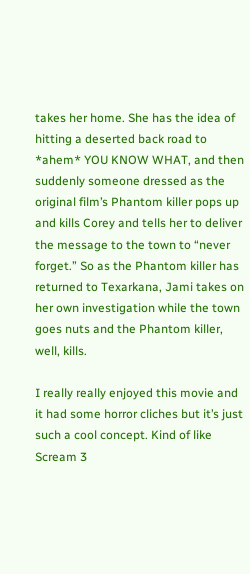takes her home. She has the idea of hitting a deserted back road to *ahem* YOU KNOW WHAT, and then suddenly someone dressed as the original film’s Phantom killer pops up and kills Corey and tells her to deliver the message to the town to “never forget.” So as the Phantom killer has returned to Texarkana, Jami takes on her own investigation while the town goes nuts and the Phantom killer, well, kills.

I really really enjoyed this movie and it had some horror cliches but it’s just such a cool concept. Kind of like Scream 3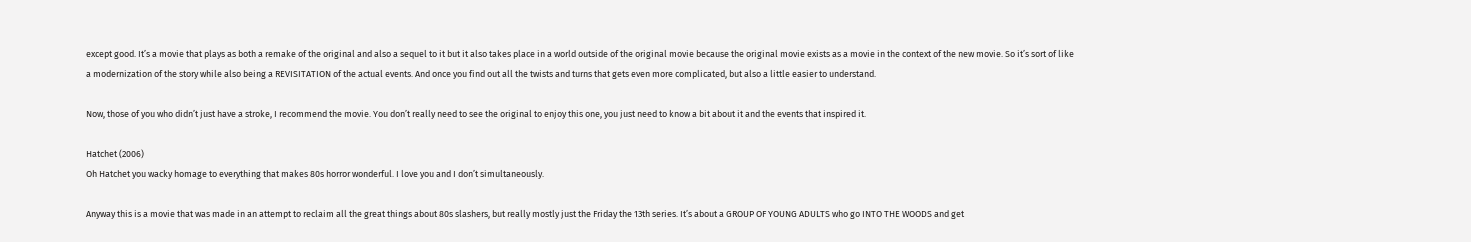except good. It’s a movie that plays as both a remake of the original and also a sequel to it but it also takes place in a world outside of the original movie because the original movie exists as a movie in the context of the new movie. So it’s sort of like a modernization of the story while also being a REVISITATION of the actual events. And once you find out all the twists and turns that gets even more complicated, but also a little easier to understand.

Now, those of you who didn’t just have a stroke, I recommend the movie. You don’t really need to see the original to enjoy this one, you just need to know a bit about it and the events that inspired it.

Hatchet (2006)
Oh Hatchet you wacky homage to everything that makes 80s horror wonderful. I love you and I don’t simultaneously.

Anyway this is a movie that was made in an attempt to reclaim all the great things about 80s slashers, but really mostly just the Friday the 13th series. It’s about a GROUP OF YOUNG ADULTS who go INTO THE WOODS and get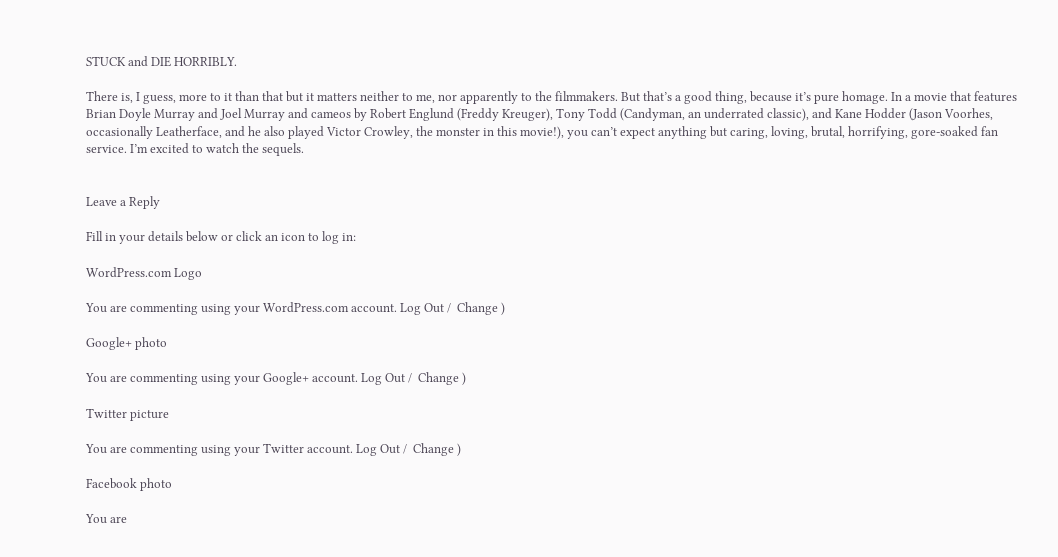STUCK and DIE HORRIBLY.

There is, I guess, more to it than that but it matters neither to me, nor apparently to the filmmakers. But that’s a good thing, because it’s pure homage. In a movie that features Brian Doyle Murray and Joel Murray and cameos by Robert Englund (Freddy Kreuger), Tony Todd (Candyman, an underrated classic), and Kane Hodder (Jason Voorhes, occasionally Leatherface, and he also played Victor Crowley, the monster in this movie!), you can’t expect anything but caring, loving, brutal, horrifying, gore-soaked fan service. I’m excited to watch the sequels.


Leave a Reply

Fill in your details below or click an icon to log in:

WordPress.com Logo

You are commenting using your WordPress.com account. Log Out /  Change )

Google+ photo

You are commenting using your Google+ account. Log Out /  Change )

Twitter picture

You are commenting using your Twitter account. Log Out /  Change )

Facebook photo

You are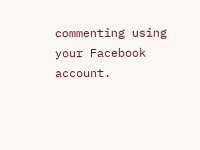commenting using your Facebook account.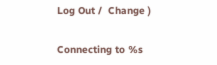Log Out /  Change )


Connecting to %s